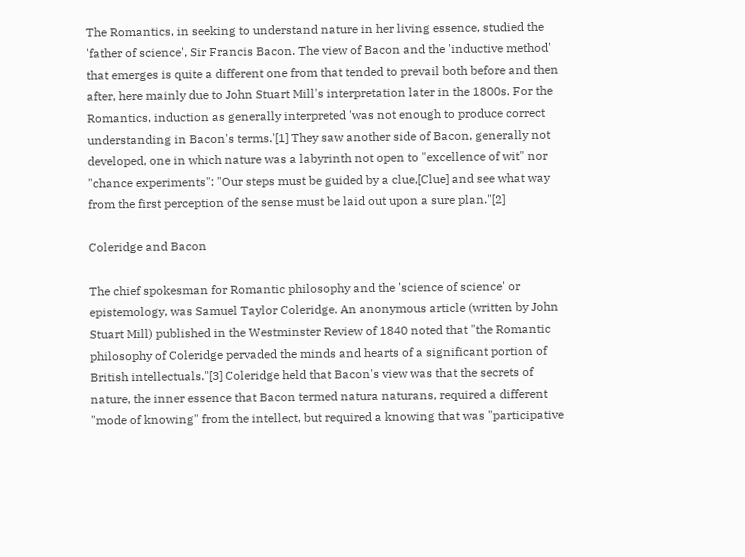The Romantics, in seeking to understand nature in her living essence, studied the 'father of science', Sir Francis Bacon. The view of Bacon and the 'inductive method' that emerges is quite a different one from that tended to prevail both before and then after, here mainly due to John Stuart Mill's interpretation later in the 1800s. For the Romantics, induction as generally interpreted 'was not enough to produce correct understanding in Bacon's terms.'[1] They saw another side of Bacon, generally not developed, one in which nature was a labyrinth not open to "excellence of wit" nor "chance experiments": "Our steps must be guided by a clue,[Clue] and see what way from the first perception of the sense must be laid out upon a sure plan."[2]

Coleridge and Bacon

The chief spokesman for Romantic philosophy and the 'science of science' or epistemology, was Samuel Taylor Coleridge. An anonymous article (written by John Stuart Mill) published in the Westminster Review of 1840 noted that "the Romantic philosophy of Coleridge pervaded the minds and hearts of a significant portion of British intellectuals."[3] Coleridge held that Bacon's view was that the secrets of nature, the inner essence that Bacon termed natura naturans, required a different "mode of knowing" from the intellect, but required a knowing that was "participative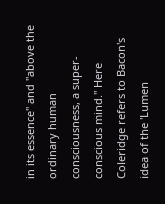in its essence" and "above the ordinary human consciousness, a super-conscious mind." Here Coleridge refers to Bacon's idea of the 'Lumen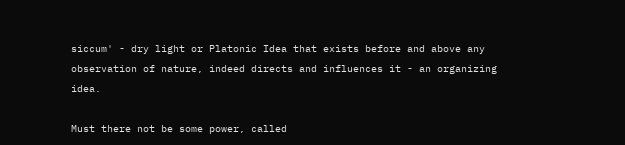siccum' - dry light or Platonic Idea that exists before and above any observation of nature, indeed directs and influences it - an organizing idea.

Must there not be some power, called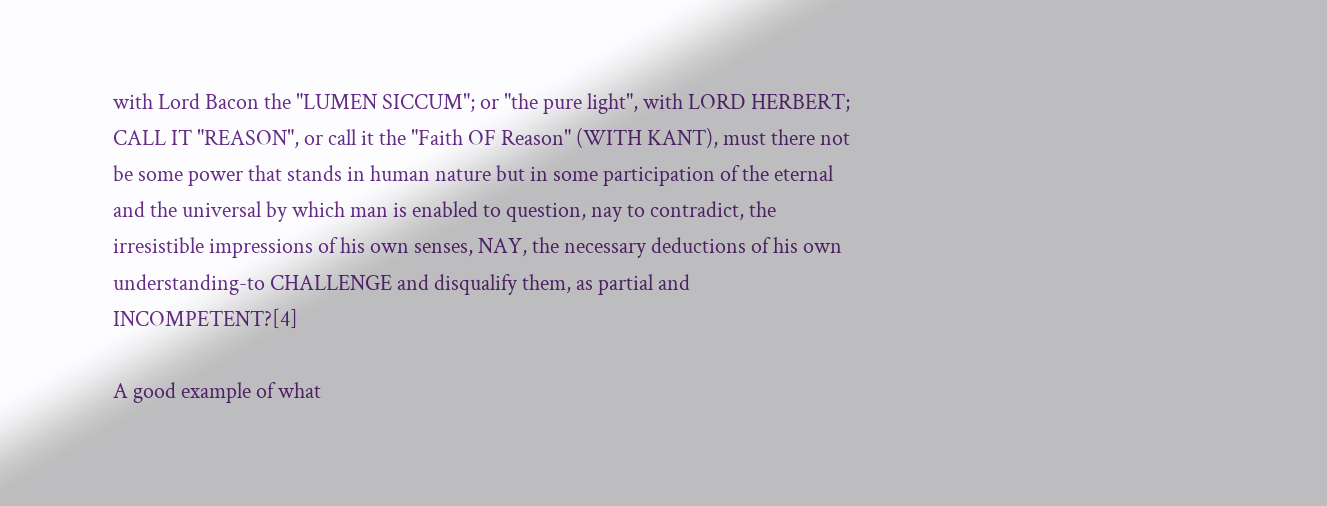with Lord Bacon the "LUMEN SICCUM"; or "the pure light", with LORD HERBERT; CALL IT "REASON", or call it the "Faith OF Reason" (WITH KANT), must there not be some power that stands in human nature but in some participation of the eternal and the universal by which man is enabled to question, nay to contradict, the irresistible impressions of his own senses, NAY, the necessary deductions of his own understanding-to CHALLENGE and disqualify them, as partial and INCOMPETENT?[4]

A good example of what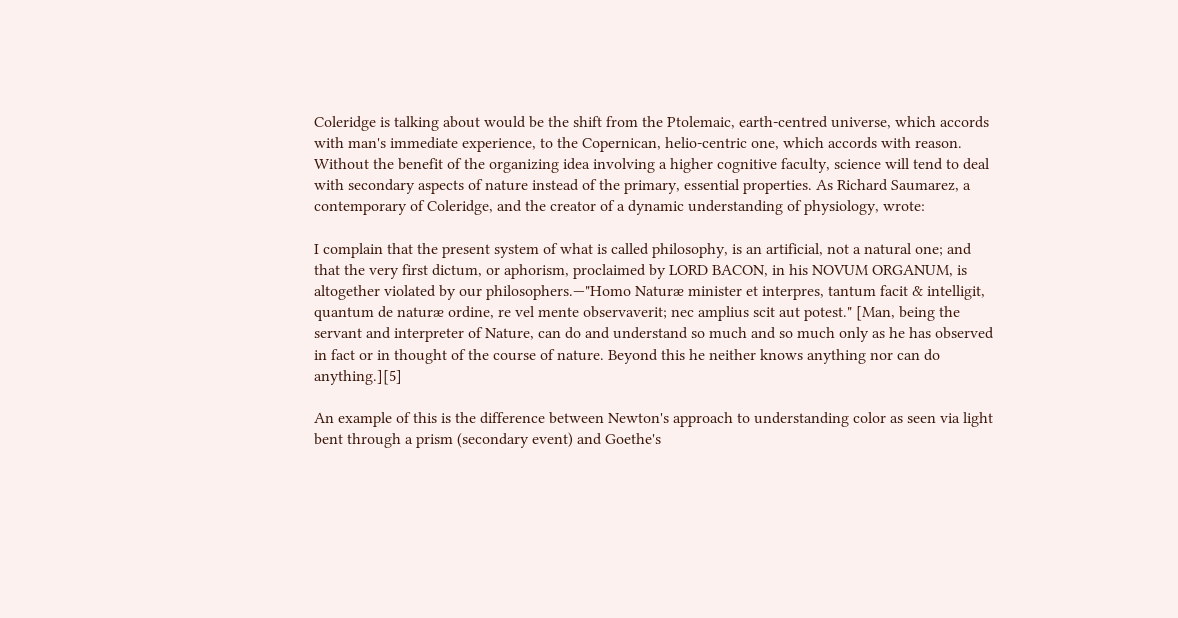Coleridge is talking about would be the shift from the Ptolemaic, earth-centred universe, which accords with man's immediate experience, to the Copernican, helio-centric one, which accords with reason. Without the benefit of the organizing idea involving a higher cognitive faculty, science will tend to deal with secondary aspects of nature instead of the primary, essential properties. As Richard Saumarez, a contemporary of Coleridge, and the creator of a dynamic understanding of physiology, wrote:

I complain that the present system of what is called philosophy, is an artificial, not a natural one; and that the very first dictum, or aphorism, proclaimed by LORD BACON, in his NOVUM ORGANUM, is altogether violated by our philosophers.—"Homo Naturæ minister et interpres, tantum facit & intelligit, quantum de naturæ ordine, re vel mente observaverit; nec amplius scit aut potest." [Man, being the servant and interpreter of Nature, can do and understand so much and so much only as he has observed in fact or in thought of the course of nature. Beyond this he neither knows anything nor can do anything.][5]

An example of this is the difference between Newton's approach to understanding color as seen via light bent through a prism (secondary event) and Goethe's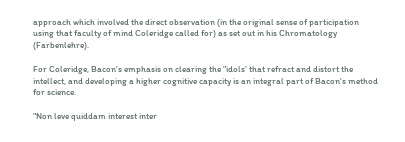approach which involved the direct observation (in the original sense of participation using that faculty of mind Coleridge called for) as set out in his Chromatology (Farbenlehre).

For Coleridge, Bacon's emphasis on clearing the "idols' that refract and distort the intellect, and developing a higher cognitive capacity is an integral part of Bacon's method for science.

"Non leve quiddam interest inter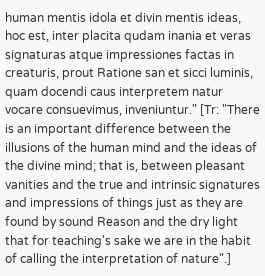human mentis idola et divin mentis ideas, hoc est, inter placita qudam inania et veras signaturas atque impressiones factas in creaturis, prout Ratione san et sicci luminis, quam docendi caus interpretem natur vocare consuevimus, inveniuntur." [Tr: "There is an important difference between the illusions of the human mind and the ideas of the divine mind; that is, between pleasant vanities and the true and intrinsic signatures and impressions of things just as they are found by sound Reason and the dry light that for teaching's sake we are in the habit of calling the interpretation of nature".]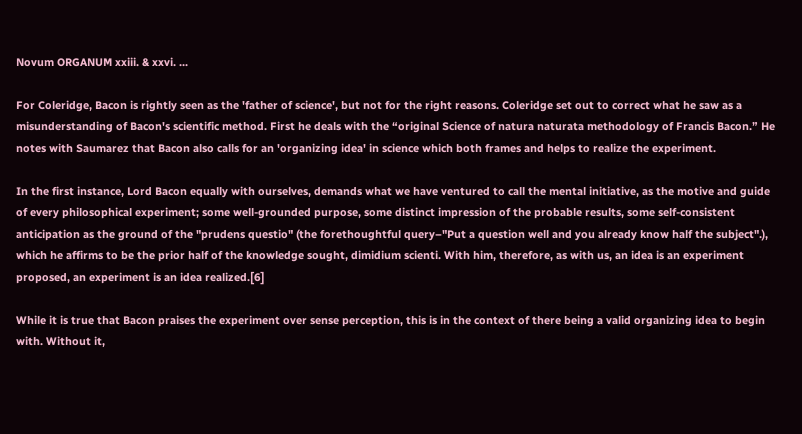Novum ORGANUM xxiii. & xxvi. ...

For Coleridge, Bacon is rightly seen as the 'father of science', but not for the right reasons. Coleridge set out to correct what he saw as a misunderstanding of Bacon's scientific method. First he deals with the “original Science of natura naturata methodology of Francis Bacon.” He notes with Saumarez that Bacon also calls for an 'organizing idea' in science which both frames and helps to realize the experiment.

In the first instance, Lord Bacon equally with ourselves, demands what we have ventured to call the mental initiative, as the motive and guide of every philosophical experiment; some well-grounded purpose, some distinct impression of the probable results, some self-consistent anticipation as the ground of the "prudens questio" (the forethoughtful query–"Put a question well and you already know half the subject".), which he affirms to be the prior half of the knowledge sought, dimidium scienti. With him, therefore, as with us, an idea is an experiment proposed, an experiment is an idea realized.[6]

While it is true that Bacon praises the experiment over sense perception, this is in the context of there being a valid organizing idea to begin with. Without it,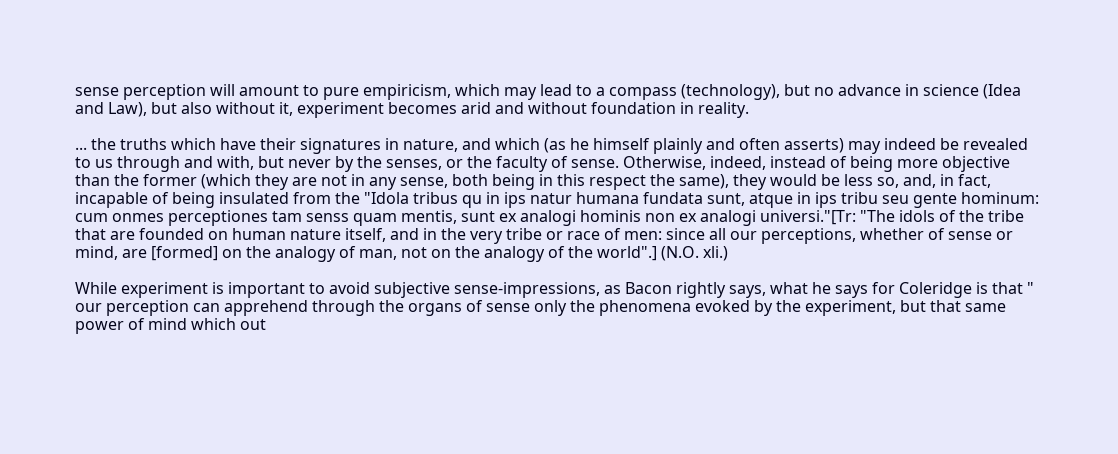sense perception will amount to pure empiricism, which may lead to a compass (technology), but no advance in science (Idea and Law), but also without it, experiment becomes arid and without foundation in reality.

... the truths which have their signatures in nature, and which (as he himself plainly and often asserts) may indeed be revealed to us through and with, but never by the senses, or the faculty of sense. Otherwise, indeed, instead of being more objective than the former (which they are not in any sense, both being in this respect the same), they would be less so, and, in fact, incapable of being insulated from the "Idola tribus qu in ips natur humana fundata sunt, atque in ips tribu seu gente hominum: cum onmes perceptiones tam senss quam mentis, sunt ex analogi hominis non ex analogi universi."[Tr: "The idols of the tribe that are founded on human nature itself, and in the very tribe or race of men: since all our perceptions, whether of sense or mind, are [formed] on the analogy of man, not on the analogy of the world".] (N.O. xli.)

While experiment is important to avoid subjective sense-impressions, as Bacon rightly says, what he says for Coleridge is that " our perception can apprehend through the organs of sense only the phenomena evoked by the experiment, but that same power of mind which out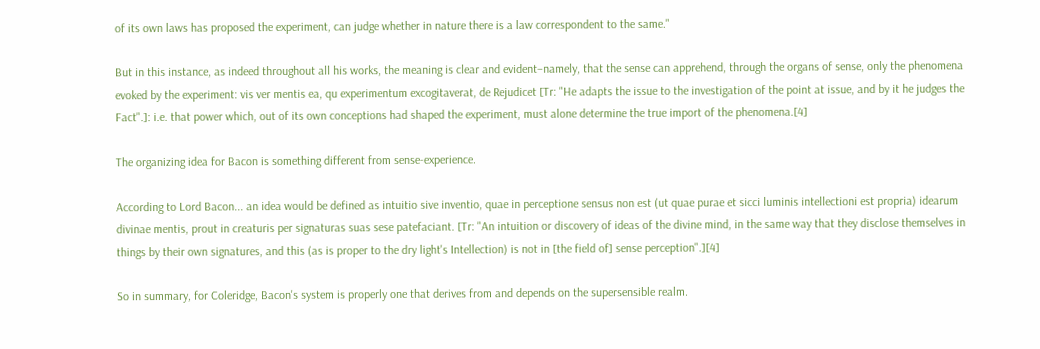of its own laws has proposed the experiment, can judge whether in nature there is a law correspondent to the same."

But in this instance, as indeed throughout all his works, the meaning is clear and evident–namely, that the sense can apprehend, through the organs of sense, only the phenomena evoked by the experiment: vis ver mentis ea, qu experimentum excogitaverat, de Rejudicet [Tr: "He adapts the issue to the investigation of the point at issue, and by it he judges the Fact".]: i.e. that power which, out of its own conceptions had shaped the experiment, must alone determine the true import of the phenomena.[4]

The organizing idea for Bacon is something different from sense-experience.

According to Lord Bacon... an idea would be defined as intuitio sive inventio, quae in perceptione sensus non est (ut quae purae et sicci luminis intellectioni est propria) idearum divinae mentis, prout in creaturis per signaturas suas sese patefaciant. [Tr: "An intuition or discovery of ideas of the divine mind, in the same way that they disclose themselves in things by their own signatures, and this (as is proper to the dry light's Intellection) is not in [the field of] sense perception".][4]

So in summary, for Coleridge, Bacon's system is properly one that derives from and depends on the supersensible realm.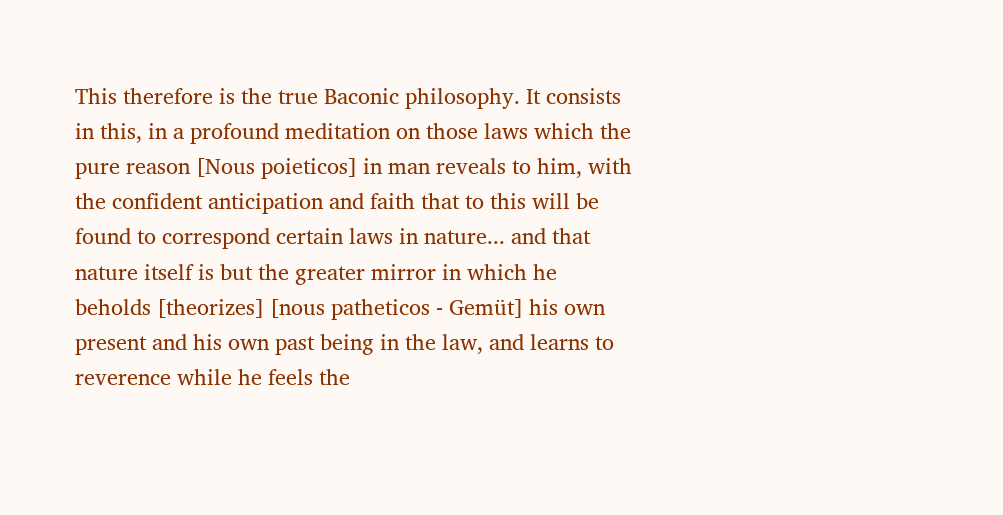This therefore is the true Baconic philosophy. It consists in this, in a profound meditation on those laws which the pure reason [Nous poieticos] in man reveals to him, with the confident anticipation and faith that to this will be found to correspond certain laws in nature... and that nature itself is but the greater mirror in which he beholds [theorizes] [nous patheticos - Gemüt] his own present and his own past being in the law, and learns to reverence while he feels the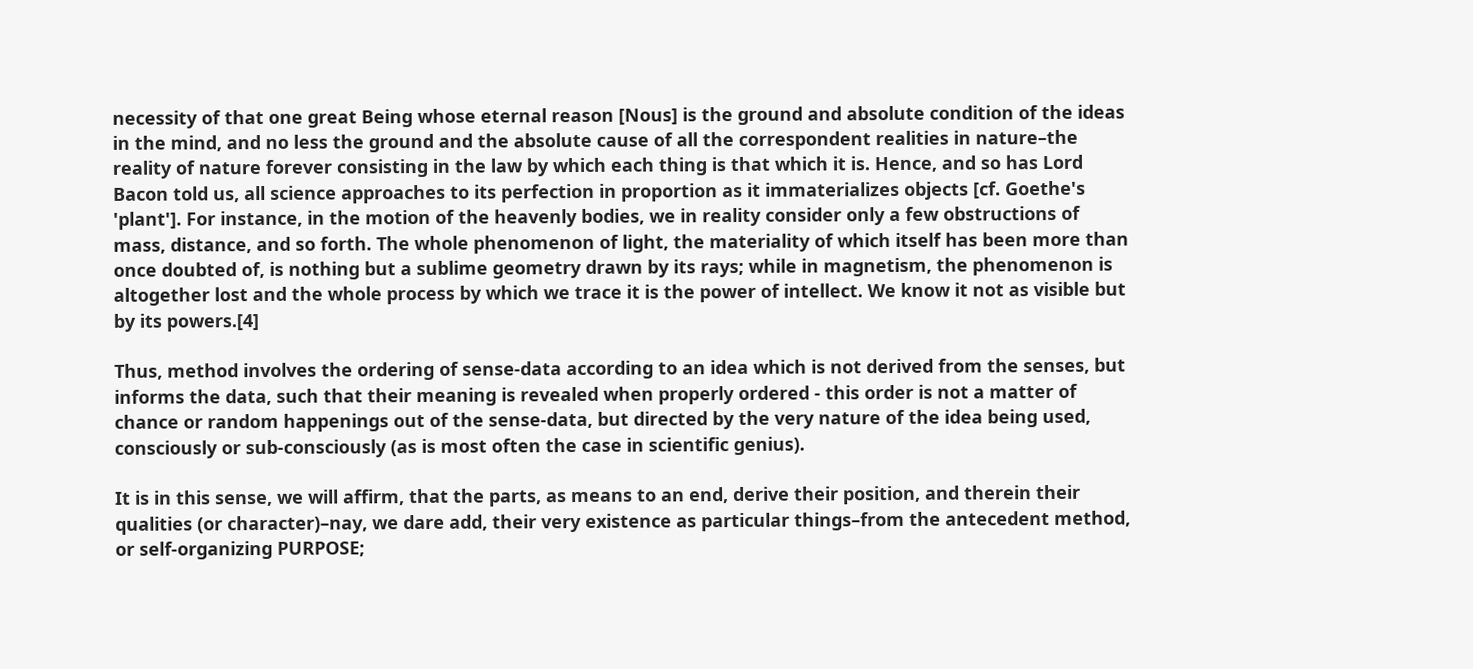necessity of that one great Being whose eternal reason [Nous] is the ground and absolute condition of the ideas in the mind, and no less the ground and the absolute cause of all the correspondent realities in nature–the reality of nature forever consisting in the law by which each thing is that which it is. Hence, and so has Lord Bacon told us, all science approaches to its perfection in proportion as it immaterializes objects [cf. Goethe's 'plant']. For instance, in the motion of the heavenly bodies, we in reality consider only a few obstructions of mass, distance, and so forth. The whole phenomenon of light, the materiality of which itself has been more than once doubted of, is nothing but a sublime geometry drawn by its rays; while in magnetism, the phenomenon is altogether lost and the whole process by which we trace it is the power of intellect. We know it not as visible but by its powers.[4]

Thus, method involves the ordering of sense-data according to an idea which is not derived from the senses, but informs the data, such that their meaning is revealed when properly ordered - this order is not a matter of chance or random happenings out of the sense-data, but directed by the very nature of the idea being used, consciously or sub-consciously (as is most often the case in scientific genius).

It is in this sense, we will affirm, that the parts, as means to an end, derive their position, and therein their qualities (or character)–nay, we dare add, their very existence as particular things–from the antecedent method, or self-organizing PURPOSE;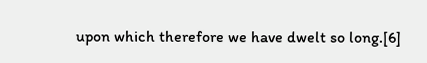upon which therefore we have dwelt so long.[6]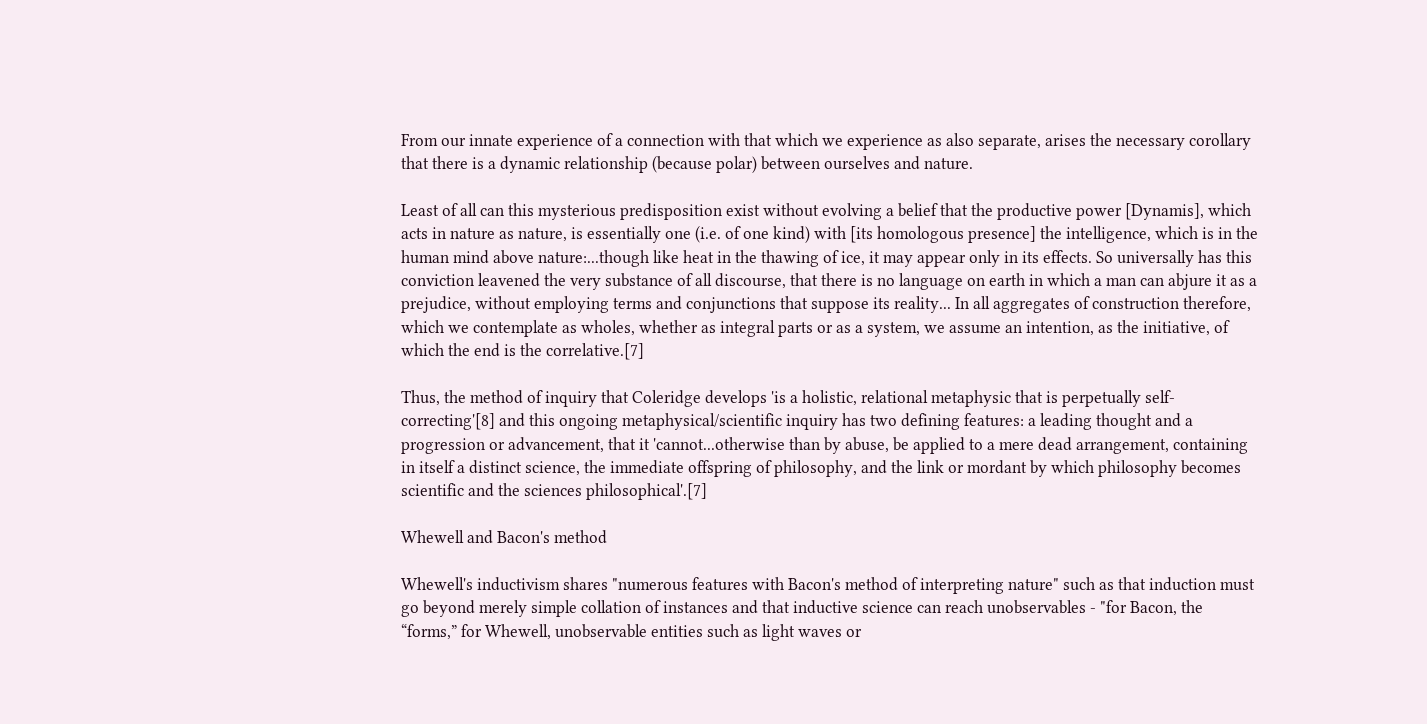From our innate experience of a connection with that which we experience as also separate, arises the necessary corollary that there is a dynamic relationship (because polar) between ourselves and nature.

Least of all can this mysterious predisposition exist without evolving a belief that the productive power [Dynamis], which acts in nature as nature, is essentially one (i.e. of one kind) with [its homologous presence] the intelligence, which is in the human mind above nature:...though like heat in the thawing of ice, it may appear only in its effects. So universally has this conviction leavened the very substance of all discourse, that there is no language on earth in which a man can abjure it as a prejudice, without employing terms and conjunctions that suppose its reality... In all aggregates of construction therefore, which we contemplate as wholes, whether as integral parts or as a system, we assume an intention, as the initiative, of which the end is the correlative.[7]

Thus, the method of inquiry that Coleridge develops 'is a holistic, relational metaphysic that is perpetually self-correcting'[8] and this ongoing metaphysical/scientific inquiry has two defining features: a leading thought and a progression or advancement, that it 'cannot...otherwise than by abuse, be applied to a mere dead arrangement, containing in itself a distinct science, the immediate offspring of philosophy, and the link or mordant by which philosophy becomes scientific and the sciences philosophical'.[7]

Whewell and Bacon's method

Whewell's inductivism shares "numerous features with Bacon's method of interpreting nature" such as that induction must go beyond merely simple collation of instances and that inductive science can reach unobservables - "for Bacon, the “forms,” for Whewell, unobservable entities such as light waves or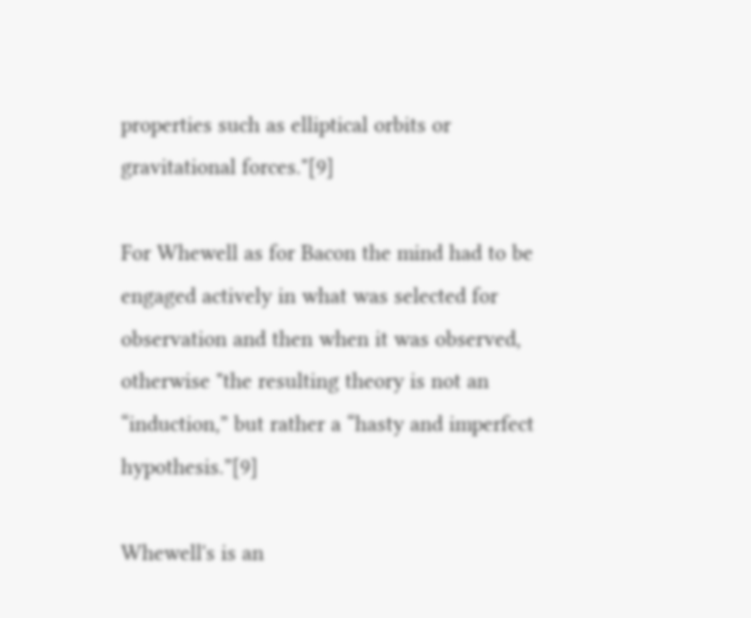properties such as elliptical orbits or gravitational forces."[9]

For Whewell as for Bacon the mind had to be engaged actively in what was selected for observation and then when it was observed, otherwise "the resulting theory is not an “induction,” but rather a “hasty and imperfect hypothesis.”[9]

Whewell's is an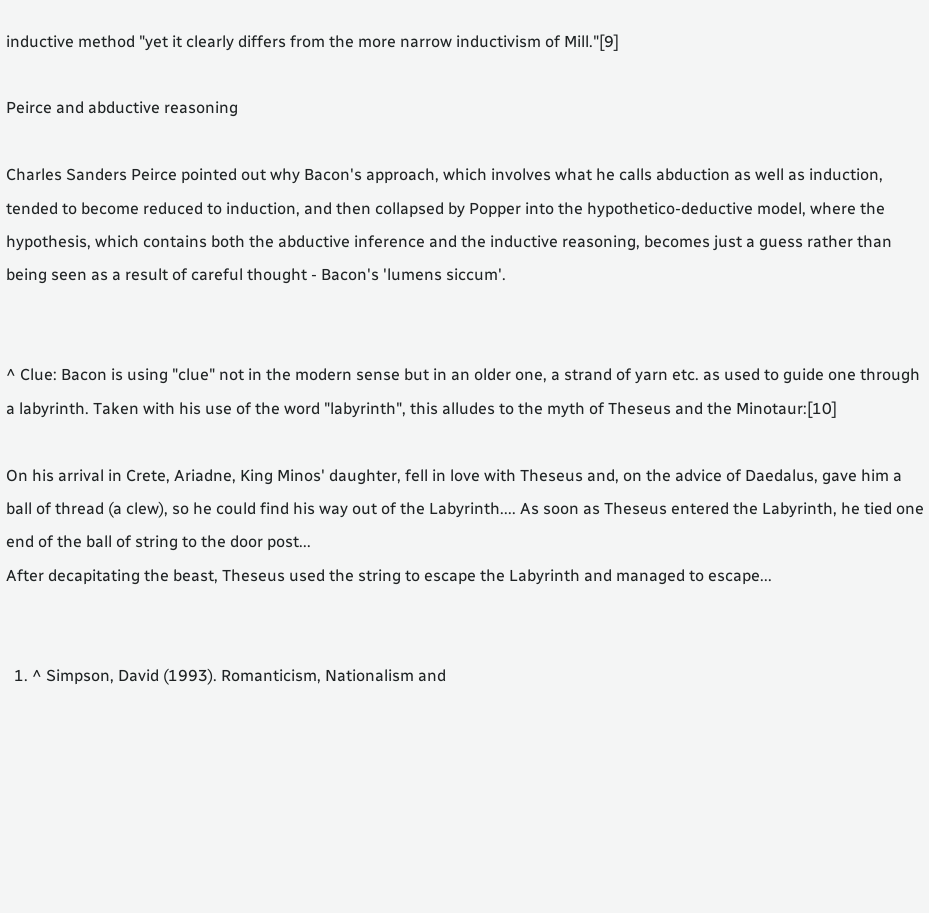inductive method "yet it clearly differs from the more narrow inductivism of Mill."[9]

Peirce and abductive reasoning

Charles Sanders Peirce pointed out why Bacon's approach, which involves what he calls abduction as well as induction, tended to become reduced to induction, and then collapsed by Popper into the hypothetico-deductive model, where the hypothesis, which contains both the abductive inference and the inductive reasoning, becomes just a guess rather than being seen as a result of careful thought - Bacon's 'lumens siccum'.


^ Clue: Bacon is using "clue" not in the modern sense but in an older one, a strand of yarn etc. as used to guide one through a labyrinth. Taken with his use of the word "labyrinth", this alludes to the myth of Theseus and the Minotaur:[10]

On his arrival in Crete, Ariadne, King Minos' daughter, fell in love with Theseus and, on the advice of Daedalus, gave him a ball of thread (a clew), so he could find his way out of the Labyrinth.... As soon as Theseus entered the Labyrinth, he tied one end of the ball of string to the door post...
After decapitating the beast, Theseus used the string to escape the Labyrinth and managed to escape...


  1. ^ Simpson, David (1993). Romanticism, Nationalism and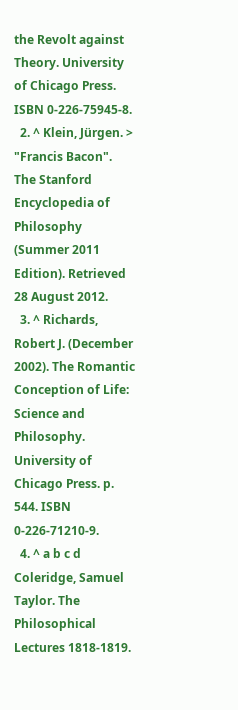the Revolt against Theory. University of Chicago Press. ISBN 0-226-75945-8.
  2. ^ Klein, Jürgen. > "Francis Bacon". The Stanford Encyclopedia of Philosophy (Summer 2011 Edition). Retrieved 28 August 2012.
  3. ^ Richards, Robert J. (December 2002). The Romantic Conception of Life: Science and Philosophy. University of Chicago Press. p. 544. ISBN 0-226-71210-9.
  4. ^ a b c d Coleridge, Samuel Taylor. The Philosophical Lectures 1818-1819.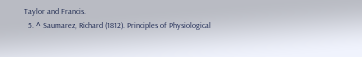Taylor and Francis.
  5. ^ Saumarez, Richard (1812). Principles of Physiological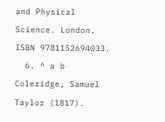and Physical Science. London. ISBN 9781152694033.
  6. ^ a b Coleridge, Samuel Taylor (1817).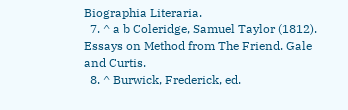Biographia Literaria.
  7. ^ a b Coleridge, Samuel Taylor (1812). Essays on Method from The Friend. Gale and Curtis.
  8. ^ Burwick, Frederick, ed.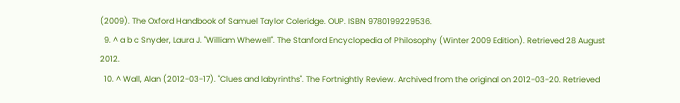(2009). The Oxford Handbook of Samuel Taylor Coleridge. OUP. ISBN 9780199229536.
  9. ^ a b c Snyder, Laura J. "William Whewell". The Stanford Encyclopedia of Philosophy (Winter 2009 Edition). Retrieved 28 August 2012.
  10. ^ Wall, Alan (2012-03-17). "Clues and labyrinths". The Fortnightly Review. Archived from the original on 2012-03-20. Retrieved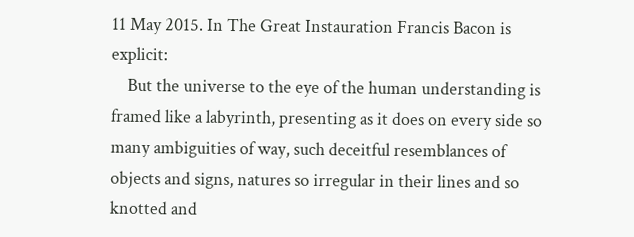11 May 2015. In The Great Instauration Francis Bacon is explicit:
    But the universe to the eye of the human understanding is framed like a labyrinth, presenting as it does on every side so many ambiguities of way, such deceitful resemblances of objects and signs, natures so irregular in their lines and so knotted and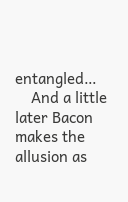entangled…
    And a little later Bacon makes the allusion as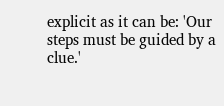explicit as it can be: 'Our steps must be guided by a clue.'